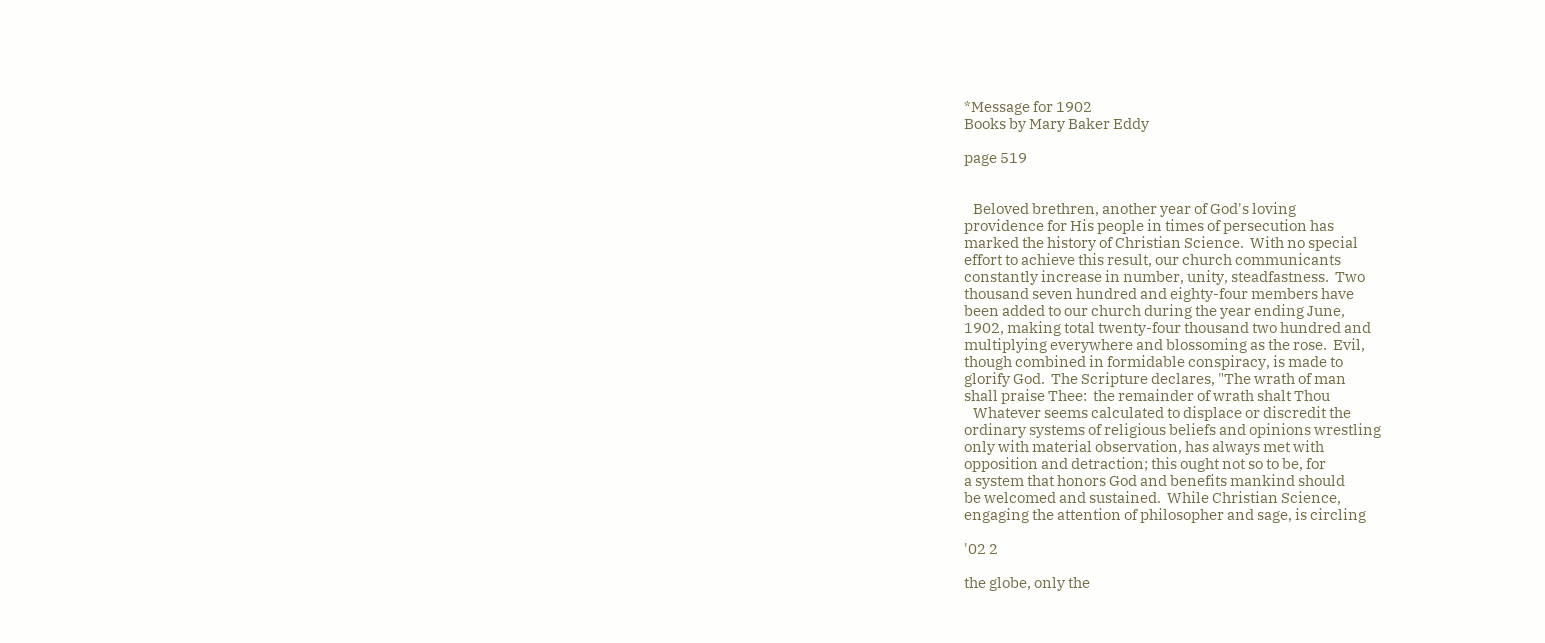*Message for 1902
Books by Mary Baker Eddy

page 519


   Beloved brethren, another year of God's loving
providence for His people in times of persecution has
marked the history of Christian Science.  With no special
effort to achieve this result, our church communicants
constantly increase in number, unity, steadfastness.  Two
thousand seven hundred and eighty-four members have
been added to our church during the year ending June,
1902, making total twenty-four thousand two hundred and
multiplying everywhere and blossoming as the rose.  Evil,
though combined in formidable conspiracy, is made to
glorify God.  The Scripture declares, "The wrath of man
shall praise Thee:  the remainder of wrath shalt Thou
   Whatever seems calculated to displace or discredit the
ordinary systems of religious beliefs and opinions wrestling
only with material observation, has always met with
opposition and detraction; this ought not so to be, for
a system that honors God and benefits mankind should
be welcomed and sustained.  While Christian Science,
engaging the attention of philosopher and sage, is circling

'02 2

the globe, only the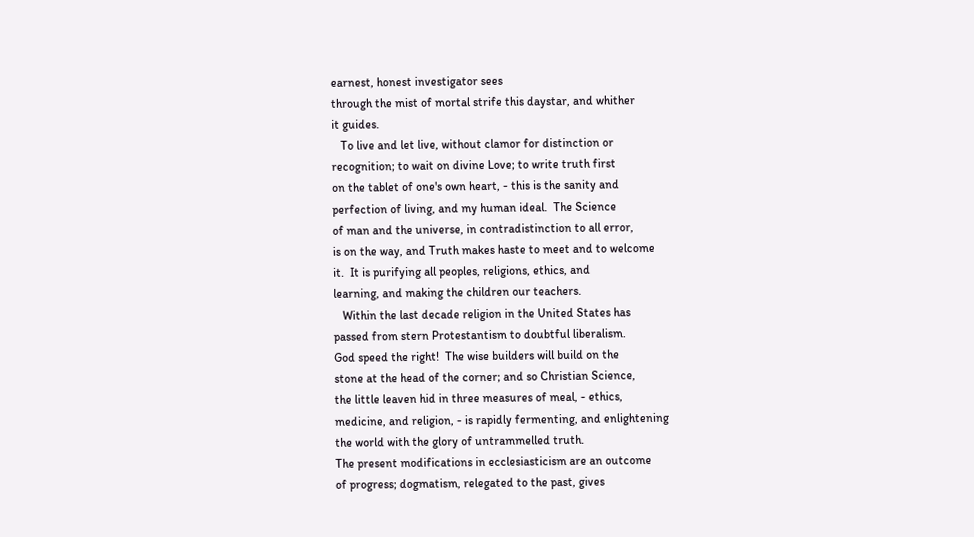earnest, honest investigator sees
through the mist of mortal strife this daystar, and whither
it guides.
   To live and let live, without clamor for distinction or
recognition; to wait on divine Love; to write truth first
on the tablet of one's own heart, - this is the sanity and
perfection of living, and my human ideal.  The Science
of man and the universe, in contradistinction to all error,
is on the way, and Truth makes haste to meet and to welcome
it.  It is purifying all peoples, religions, ethics, and
learning, and making the children our teachers.
   Within the last decade religion in the United States has
passed from stern Protestantism to doubtful liberalism.
God speed the right!  The wise builders will build on the
stone at the head of the corner; and so Christian Science,
the little leaven hid in three measures of meal, - ethics,
medicine, and religion, - is rapidly fermenting, and enlightening
the world with the glory of untrammelled truth.
The present modifications in ecclesiasticism are an outcome
of progress; dogmatism, relegated to the past, gives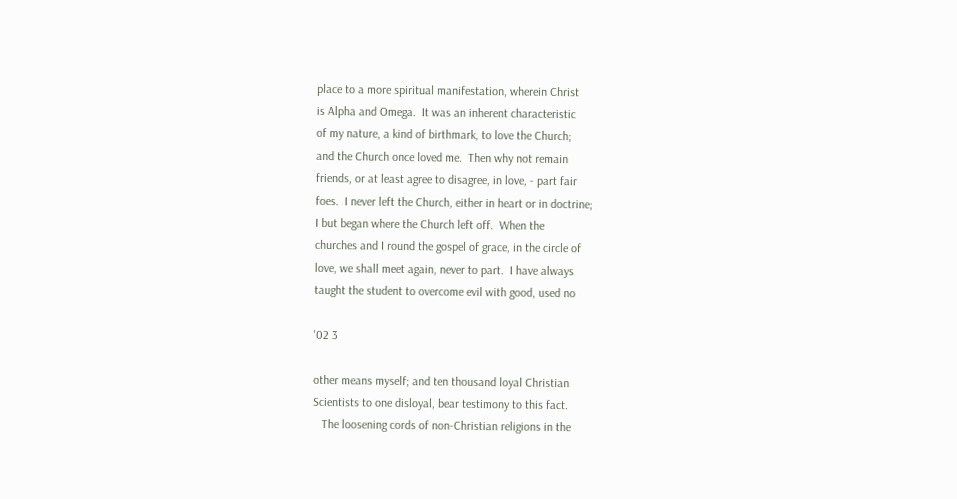place to a more spiritual manifestation, wherein Christ
is Alpha and Omega.  It was an inherent characteristic
of my nature, a kind of birthmark, to love the Church;
and the Church once loved me.  Then why not remain
friends, or at least agree to disagree, in love, - part fair
foes.  I never left the Church, either in heart or in doctrine;
I but began where the Church left off.  When the
churches and I round the gospel of grace, in the circle of
love, we shall meet again, never to part.  I have always
taught the student to overcome evil with good, used no

'02 3

other means myself; and ten thousand loyal Christian
Scientists to one disloyal, bear testimony to this fact.
   The loosening cords of non-Christian religions in the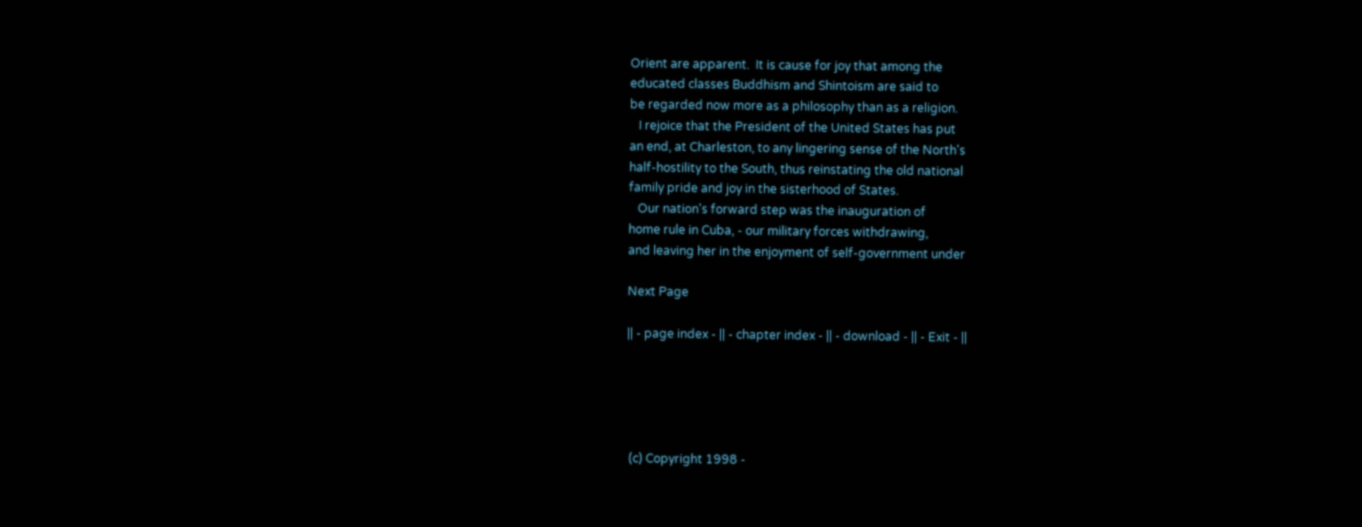Orient are apparent.  It is cause for joy that among the
educated classes Buddhism and Shintoism are said to
be regarded now more as a philosophy than as a religion.
   I rejoice that the President of the United States has put
an end, at Charleston, to any lingering sense of the North's
half-hostility to the South, thus reinstating the old national
family pride and joy in the sisterhood of States.
   Our nation's forward step was the inauguration of
home rule in Cuba, - our military forces withdrawing,
and leaving her in the enjoyment of self-government under

Next Page

|| - page index - || - chapter index - || - download - || - Exit - ||





 (c) Copyright 1998 -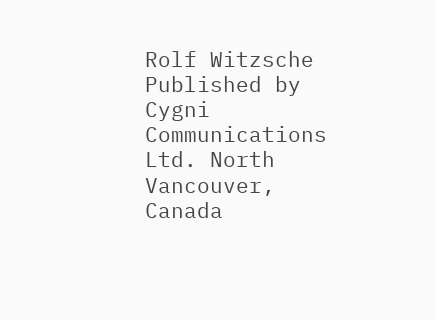Rolf Witzsche
Published by Cygni Communications Ltd. North Vancouver, Canada